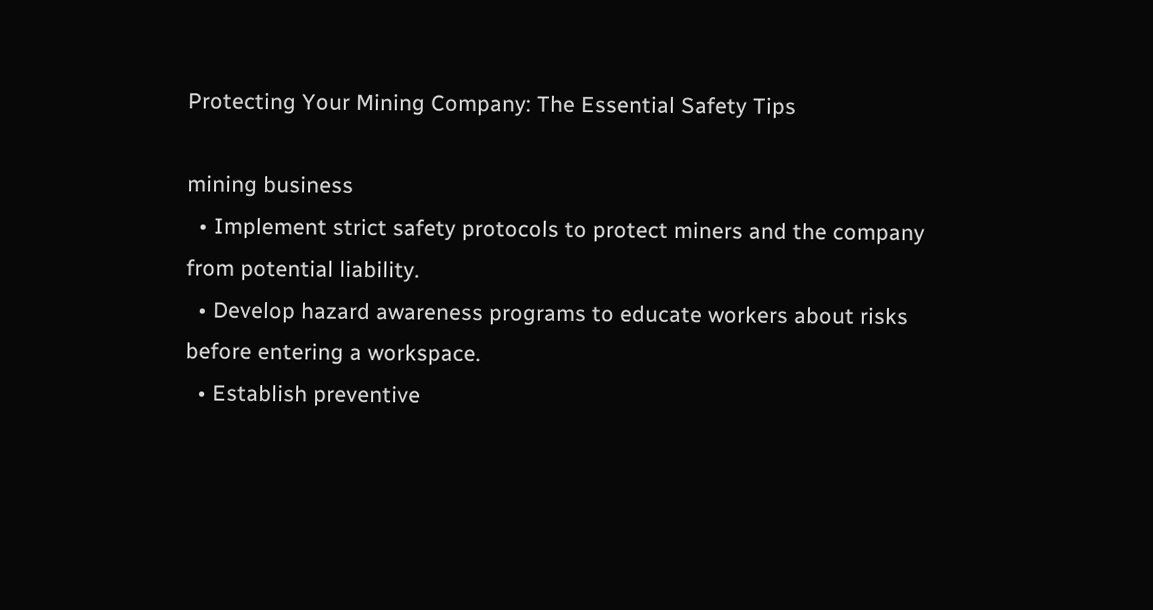Protecting Your Mining Company: The Essential Safety Tips

mining business
  • Implement strict safety protocols to protect miners and the company from potential liability.
  • Develop hazard awareness programs to educate workers about risks before entering a workspace.
  • Establish preventive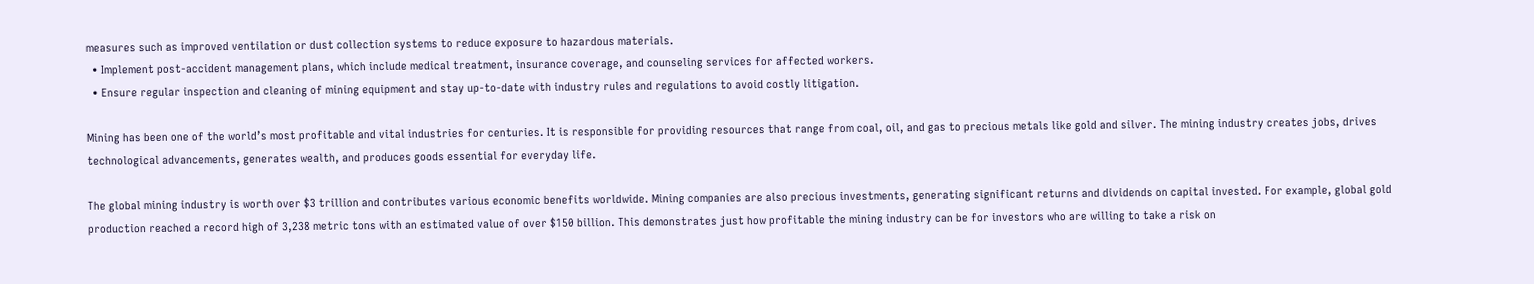measures such as improved ventilation or dust collection systems to reduce exposure to hazardous materials.
  • Implement post-accident management plans, which include medical treatment, insurance coverage, and counseling services for affected workers.
  • Ensure regular inspection and cleaning of mining equipment and stay up-to-date with industry rules and regulations to avoid costly litigation.

Mining has been one of the world’s most profitable and vital industries for centuries. It is responsible for providing resources that range from coal, oil, and gas to precious metals like gold and silver. The mining industry creates jobs, drives technological advancements, generates wealth, and produces goods essential for everyday life.

The global mining industry is worth over $3 trillion and contributes various economic benefits worldwide. Mining companies are also precious investments, generating significant returns and dividends on capital invested. For example, global gold production reached a record high of 3,238 metric tons with an estimated value of over $150 billion. This demonstrates just how profitable the mining industry can be for investors who are willing to take a risk on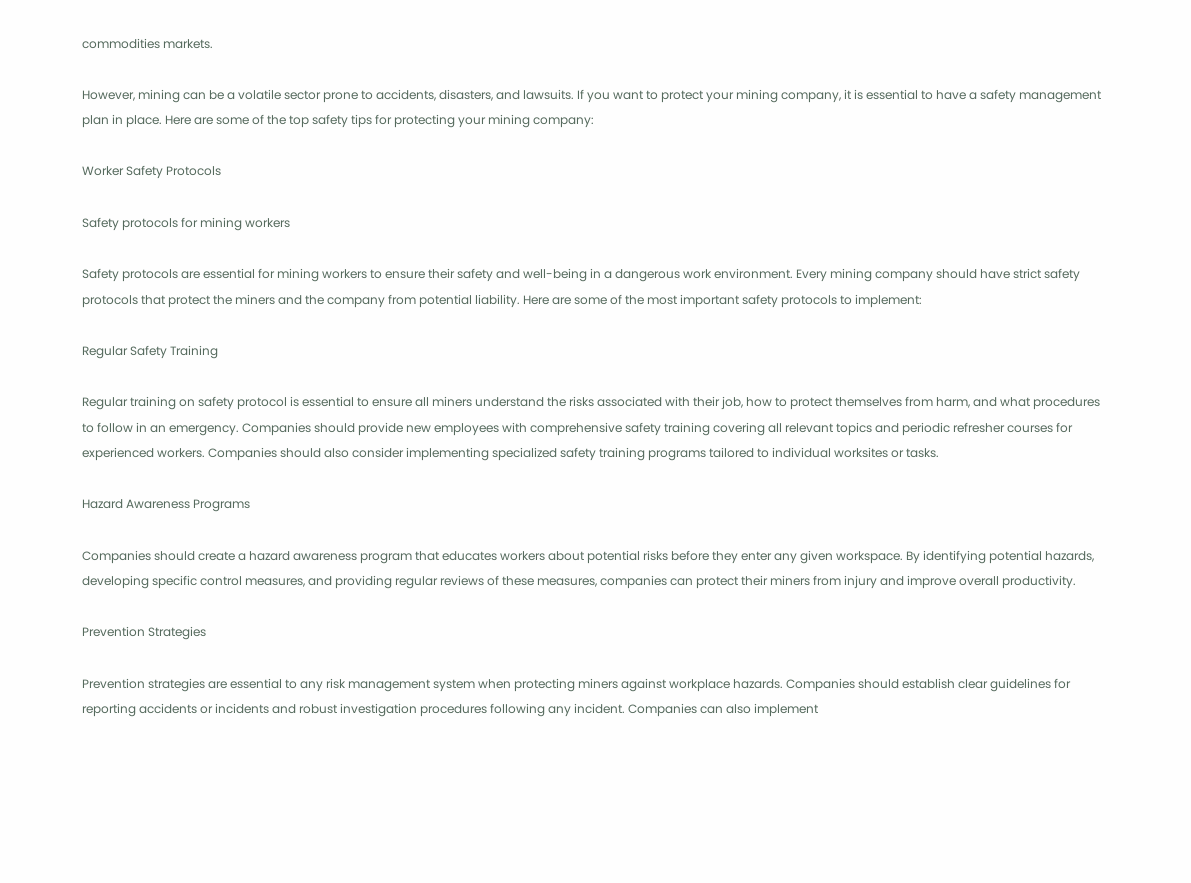commodities markets.

However, mining can be a volatile sector prone to accidents, disasters, and lawsuits. If you want to protect your mining company, it is essential to have a safety management plan in place. Here are some of the top safety tips for protecting your mining company:

Worker Safety Protocols

Safety protocols for mining workers

Safety protocols are essential for mining workers to ensure their safety and well-being in a dangerous work environment. Every mining company should have strict safety protocols that protect the miners and the company from potential liability. Here are some of the most important safety protocols to implement:

Regular Safety Training

Regular training on safety protocol is essential to ensure all miners understand the risks associated with their job, how to protect themselves from harm, and what procedures to follow in an emergency. Companies should provide new employees with comprehensive safety training covering all relevant topics and periodic refresher courses for experienced workers. Companies should also consider implementing specialized safety training programs tailored to individual worksites or tasks.

Hazard Awareness Programs

Companies should create a hazard awareness program that educates workers about potential risks before they enter any given workspace. By identifying potential hazards, developing specific control measures, and providing regular reviews of these measures, companies can protect their miners from injury and improve overall productivity.

Prevention Strategies

Prevention strategies are essential to any risk management system when protecting miners against workplace hazards. Companies should establish clear guidelines for reporting accidents or incidents and robust investigation procedures following any incident. Companies can also implement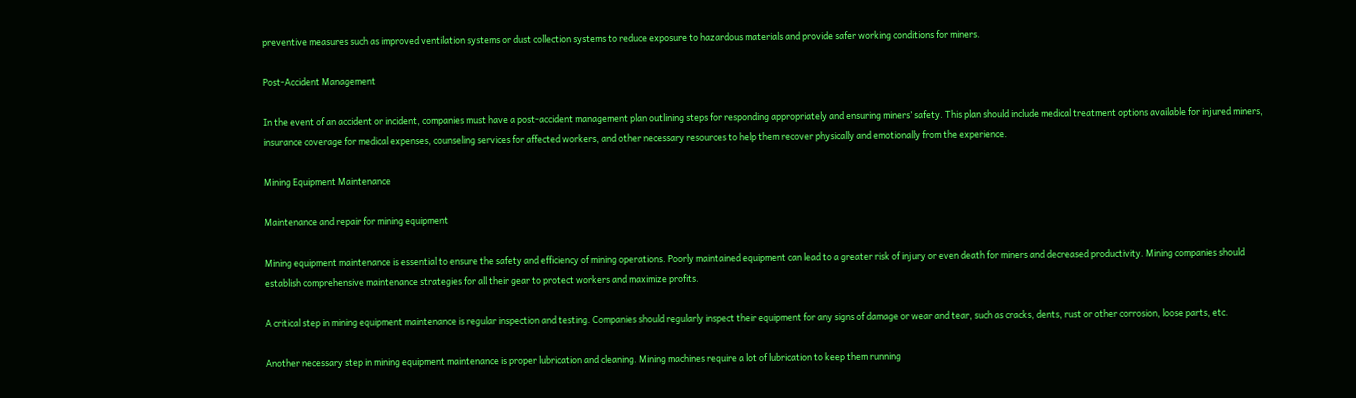preventive measures such as improved ventilation systems or dust collection systems to reduce exposure to hazardous materials and provide safer working conditions for miners.

Post-Accident Management

In the event of an accident or incident, companies must have a post-accident management plan outlining steps for responding appropriately and ensuring miners’ safety. This plan should include medical treatment options available for injured miners, insurance coverage for medical expenses, counseling services for affected workers, and other necessary resources to help them recover physically and emotionally from the experience.

Mining Equipment Maintenance

Maintenance and repair for mining equipment

Mining equipment maintenance is essential to ensure the safety and efficiency of mining operations. Poorly maintained equipment can lead to a greater risk of injury or even death for miners and decreased productivity. Mining companies should establish comprehensive maintenance strategies for all their gear to protect workers and maximize profits.

A critical step in mining equipment maintenance is regular inspection and testing. Companies should regularly inspect their equipment for any signs of damage or wear and tear, such as cracks, dents, rust or other corrosion, loose parts, etc.

Another necessary step in mining equipment maintenance is proper lubrication and cleaning. Mining machines require a lot of lubrication to keep them running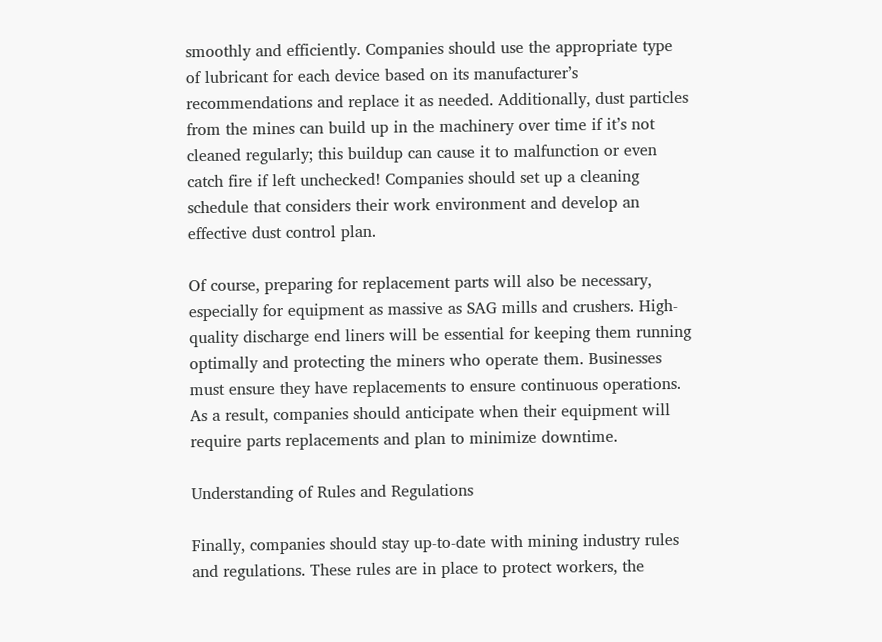smoothly and efficiently. Companies should use the appropriate type of lubricant for each device based on its manufacturer’s recommendations and replace it as needed. Additionally, dust particles from the mines can build up in the machinery over time if it’s not cleaned regularly; this buildup can cause it to malfunction or even catch fire if left unchecked! Companies should set up a cleaning schedule that considers their work environment and develop an effective dust control plan.

Of course, preparing for replacement parts will also be necessary, especially for equipment as massive as SAG mills and crushers. High-quality discharge end liners will be essential for keeping them running optimally and protecting the miners who operate them. Businesses must ensure they have replacements to ensure continuous operations. As a result, companies should anticipate when their equipment will require parts replacements and plan to minimize downtime.

Understanding of Rules and Regulations

Finally, companies should stay up-to-date with mining industry rules and regulations. These rules are in place to protect workers, the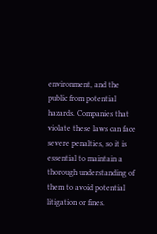environment, and the public from potential hazards. Companies that violate these laws can face severe penalties, so it is essential to maintain a thorough understanding of them to avoid potential litigation or fines.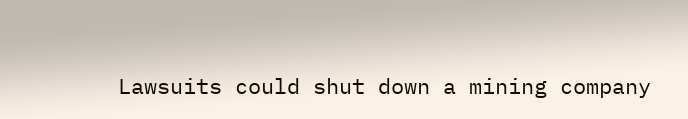Lawsuits could shut down a mining company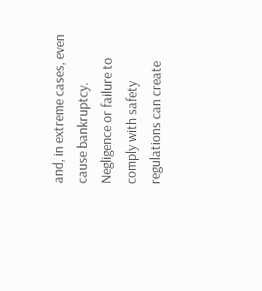and, in extreme cases, even cause bankruptcy. Negligence or failure to comply with safety regulations can create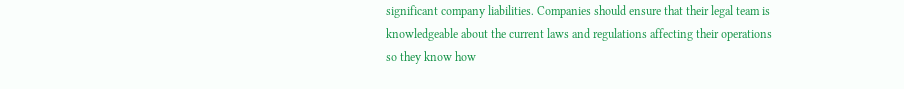significant company liabilities. Companies should ensure that their legal team is knowledgeable about the current laws and regulations affecting their operations so they know how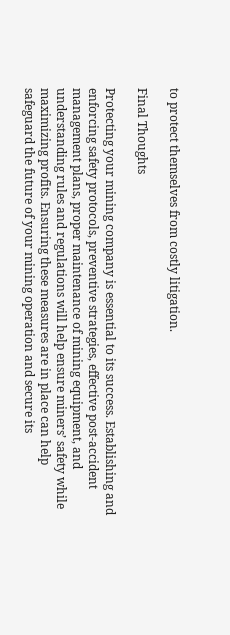to protect themselves from costly litigation.

Final Thoughts

Protecting your mining company is essential to its success. Establishing and enforcing safety protocols, preventive strategies, effective post-accident management plans, proper maintenance of mining equipment, and understanding rules and regulations will help ensure miners’ safety while maximizing profits. Ensuring these measures are in place can help safeguard the future of your mining operation and secure its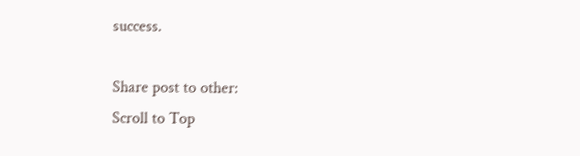success.

Share post to other:
Scroll to Top